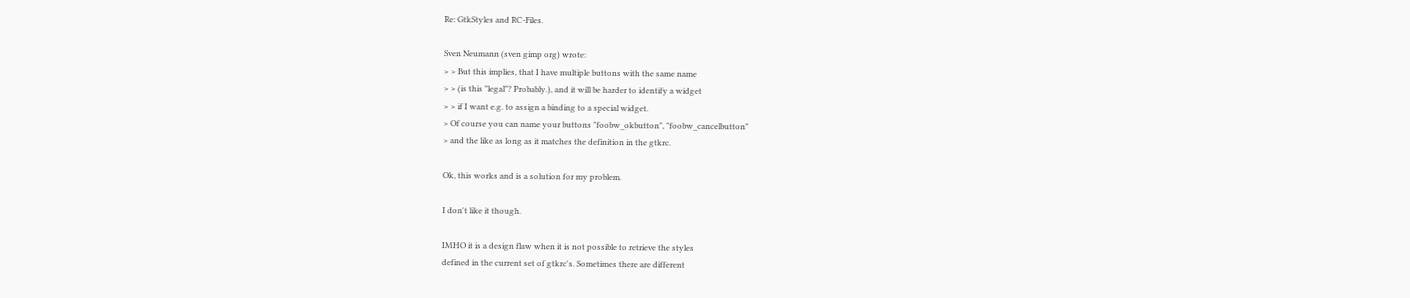Re: GtkStyles and RC-Files.

Sven Neumann (sven gimp org) wrote:
> > But this implies, that I have multiple buttons with the same name
> > (is this "legal"? Probably.), and it will be harder to identify a widget
> > if I want e.g. to assign a binding to a special widget.
> Of course you can name your buttons "foobw_okbutton", "foobw_cancelbutton"
> and the like as long as it matches the definition in the gtkrc.

Ok, this works and is a solution for my problem.

I don't like it though.

IMHO it is a design flaw when it is not possible to retrieve the styles
defined in the current set of gtkrc's. Sometimes there are different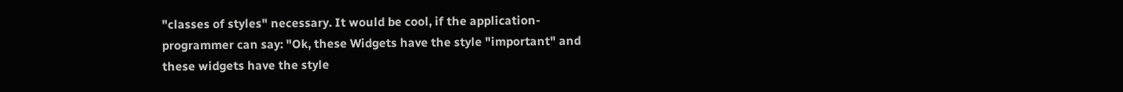"classes of styles" necessary. It would be cool, if the application-
programmer can say: "Ok, these Widgets have the style "important" and
these widgets have the style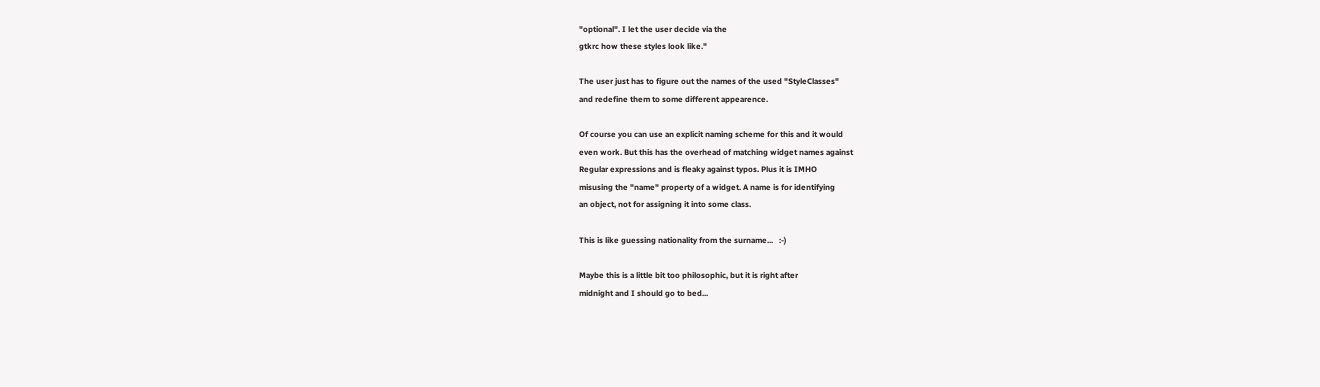"optional". I let the user decide via the
gtkrc how these styles look like."

The user just has to figure out the names of the used "StyleClasses"
and redefine them to some different appearence.

Of course you can use an explicit naming scheme for this and it would
even work. But this has the overhead of matching widget names against
Regular expressions and is fleaky against typos. Plus it is IMHO
misusing the "name" property of a widget. A name is for identifying
an object, not for assigning it into some class.

This is like guessing nationality from the surname...   :-)

Maybe this is a little bit too philosophic, but it is right after
midnight and I should go to bed...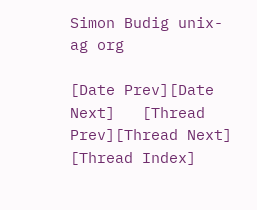Simon Budig unix-ag org

[Date Prev][Date Next]   [Thread Prev][Thread Next]   [Thread Index]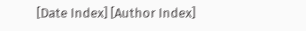[Date Index] [Author Index]